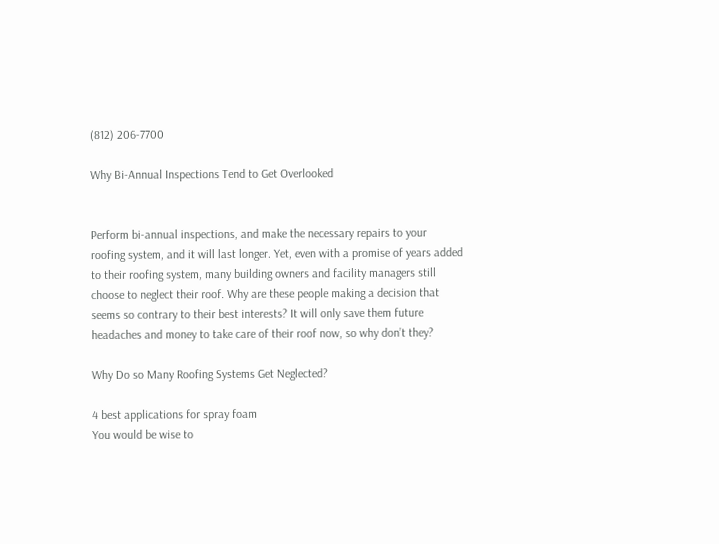(812) 206-7700

Why Bi-Annual Inspections Tend to Get Overlooked


Perform bi-annual inspections, and make the necessary repairs to your roofing system, and it will last longer. Yet, even with a promise of years added to their roofing system, many building owners and facility managers still choose to neglect their roof. Why are these people making a decision that seems so contrary to their best interests? It will only save them future headaches and money to take care of their roof now, so why don’t they?

Why Do so Many Roofing Systems Get Neglected?

4 best applications for spray foam
You would be wise to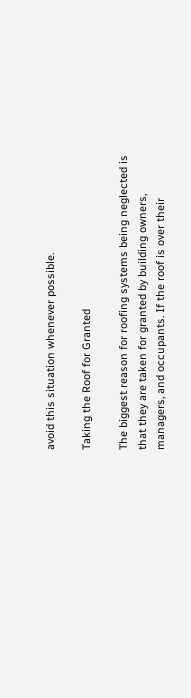avoid this situation whenever possible.

Taking the Roof for Granted

The biggest reason for roofing systems being neglected is that they are taken for granted by building owners, managers, and occupants. If the roof is over their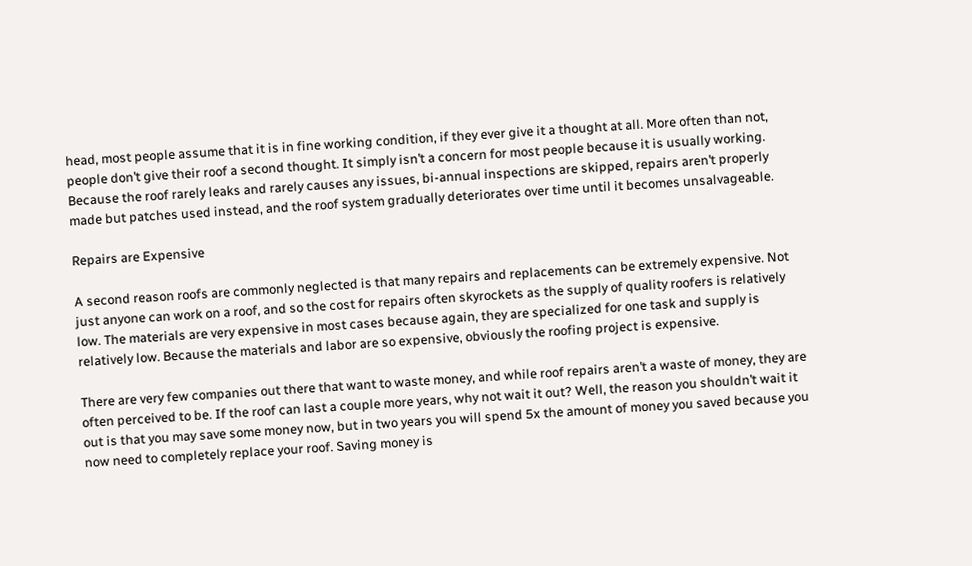head, most people assume that it is in fine working condition, if they ever give it a thought at all. More often than not, people don’t give their roof a second thought. It simply isn’t a concern for most people because it is usually working. Because the roof rarely leaks and rarely causes any issues, bi-annual inspections are skipped, repairs aren’t properly made but patches used instead, and the roof system gradually deteriorates over time until it becomes unsalvageable.

Repairs are Expensive

A second reason roofs are commonly neglected is that many repairs and replacements can be extremely expensive. Not just anyone can work on a roof, and so the cost for repairs often skyrockets as the supply of quality roofers is relatively low. The materials are very expensive in most cases because again, they are specialized for one task and supply is relatively low. Because the materials and labor are so expensive, obviously the roofing project is expensive.

There are very few companies out there that want to waste money, and while roof repairs aren’t a waste of money, they are often perceived to be. If the roof can last a couple more years, why not wait it out? Well, the reason you shouldn’t wait it out is that you may save some money now, but in two years you will spend 5x the amount of money you saved because you now need to completely replace your roof. Saving money is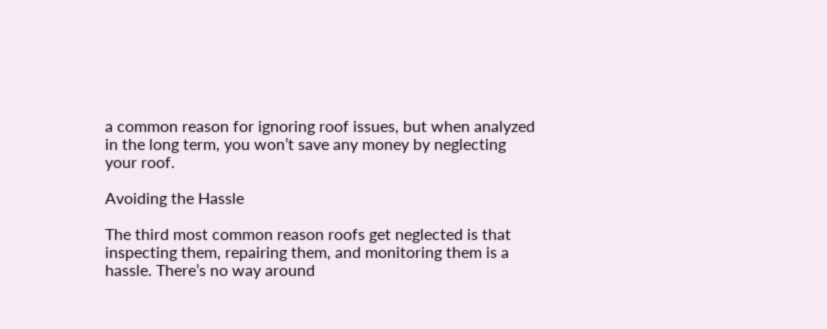a common reason for ignoring roof issues, but when analyzed in the long term, you won’t save any money by neglecting your roof.

Avoiding the Hassle

The third most common reason roofs get neglected is that inspecting them, repairing them, and monitoring them is a hassle. There’s no way around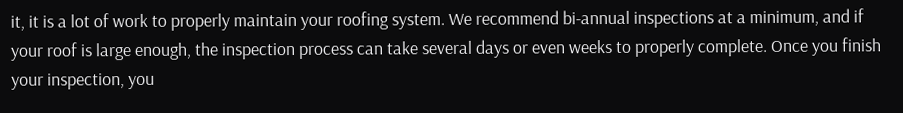it, it is a lot of work to properly maintain your roofing system. We recommend bi-annual inspections at a minimum, and if your roof is large enough, the inspection process can take several days or even weeks to properly complete. Once you finish your inspection, you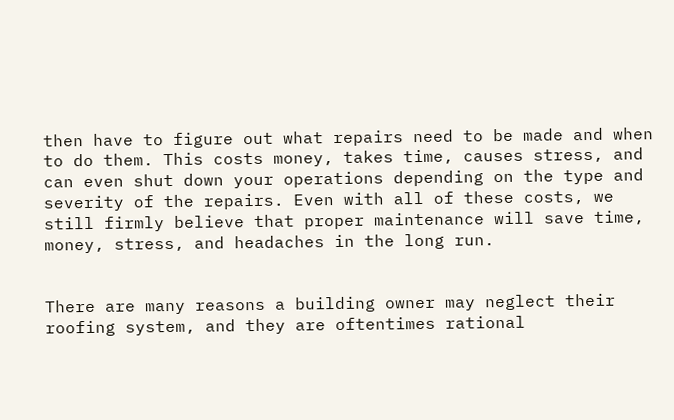then have to figure out what repairs need to be made and when to do them. This costs money, takes time, causes stress, and can even shut down your operations depending on the type and severity of the repairs. Even with all of these costs, we still firmly believe that proper maintenance will save time, money, stress, and headaches in the long run.


There are many reasons a building owner may neglect their roofing system, and they are oftentimes rational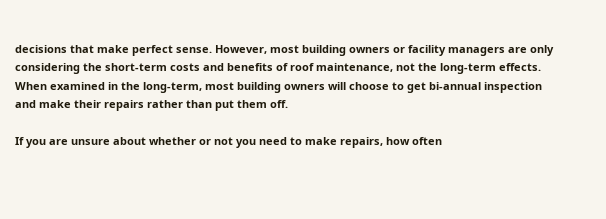decisions that make perfect sense. However, most building owners or facility managers are only considering the short-term costs and benefits of roof maintenance, not the long-term effects. When examined in the long-term, most building owners will choose to get bi-annual inspection and make their repairs rather than put them off.

If you are unsure about whether or not you need to make repairs, how often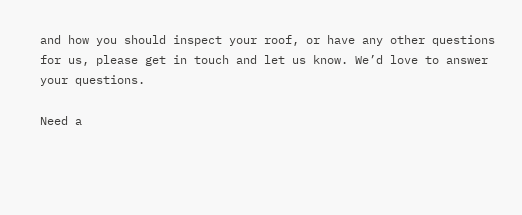and how you should inspect your roof, or have any other questions for us, please get in touch and let us know. We’d love to answer your questions.

Need a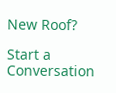New Roof?

Start a Conversation